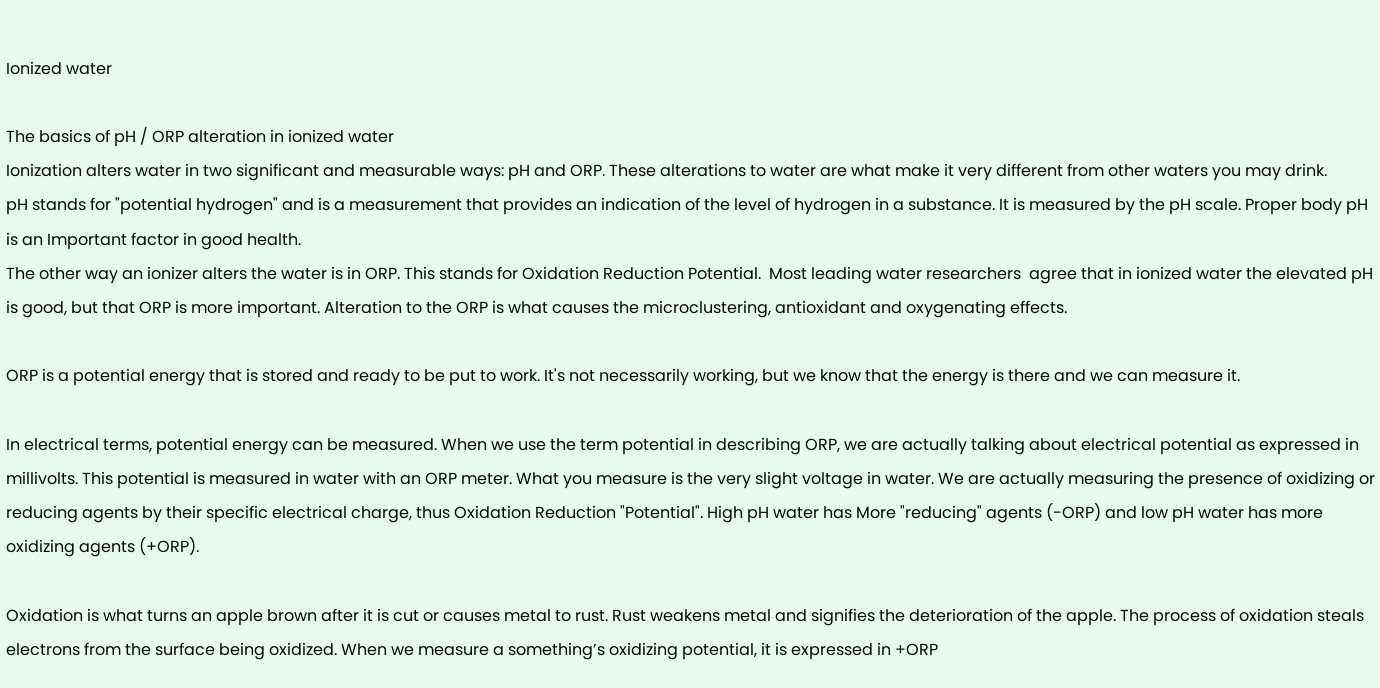Ionized water

The basics of pH / ORP alteration in ionized water
Ionization alters water in two significant and measurable ways: pH and ORP. These alterations to water are what make it very different from other waters you may drink.
pH stands for "potential hydrogen" and is a measurement that provides an indication of the level of hydrogen in a substance. It is measured by the pH scale. Proper body pH is an Important factor in good health.
The other way an ionizer alters the water is in ORP. This stands for Oxidation Reduction Potential.  Most leading water researchers  agree that in ionized water the elevated pH is good, but that ORP is more important. Alteration to the ORP is what causes the microclustering, antioxidant and oxygenating effects.

ORP is a potential energy that is stored and ready to be put to work. It's not necessarily working, but we know that the energy is there and we can measure it.

In electrical terms, potential energy can be measured. When we use the term potential in describing ORP, we are actually talking about electrical potential as expressed in millivolts. This potential is measured in water with an ORP meter. What you measure is the very slight voltage in water. We are actually measuring the presence of oxidizing or reducing agents by their specific electrical charge, thus Oxidation Reduction "Potential". High pH water has More "reducing" agents (-ORP) and low pH water has more oxidizing agents (+ORP).

Oxidation is what turns an apple brown after it is cut or causes metal to rust. Rust weakens metal and signifies the deterioration of the apple. The process of oxidation steals electrons from the surface being oxidized. When we measure a something’s oxidizing potential, it is expressed in +ORP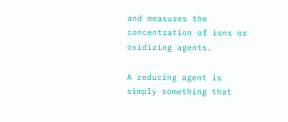and measures the concentration of ions or oxidizing agents.

A reducing agent is simply something that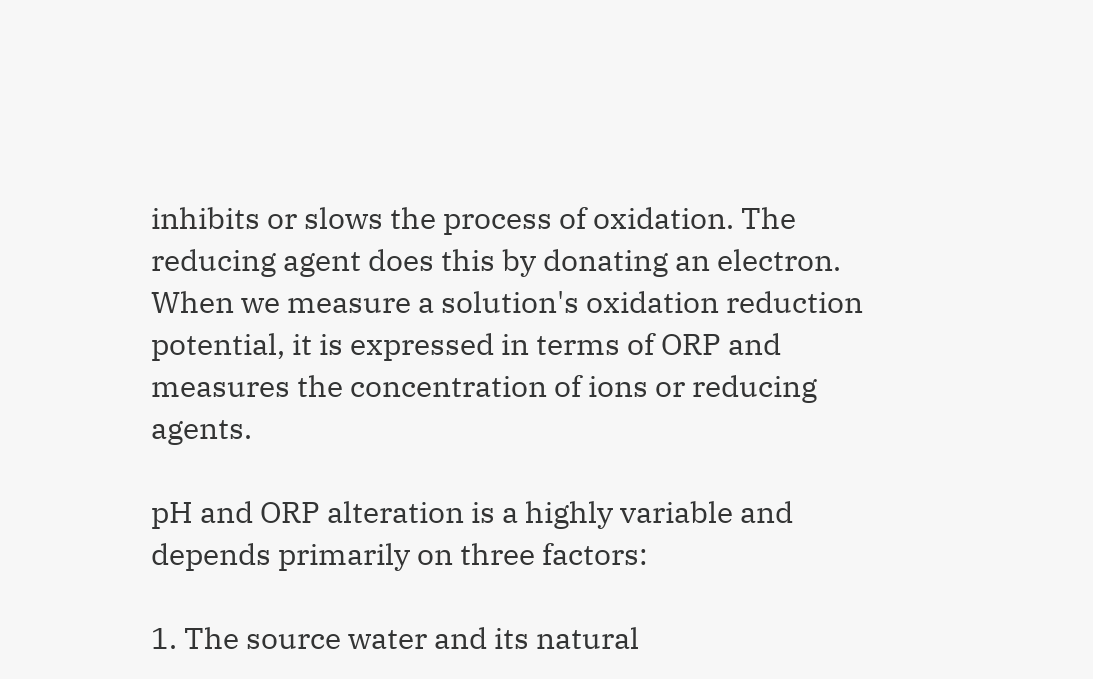inhibits or slows the process of oxidation. The reducing agent does this by donating an electron. When we measure a solution's oxidation reduction potential, it is expressed in terms of ORP and measures the concentration of ions or reducing agents.

pH and ORP alteration is a highly variable and depends primarily on three factors:

1. The source water and its natural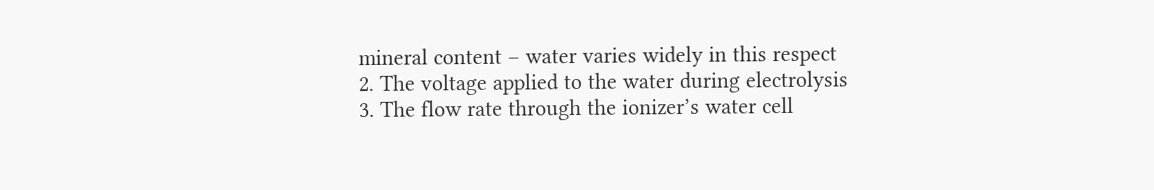mineral content – water varies widely in this respect
2. The voltage applied to the water during electrolysis
3. The flow rate through the ionizer’s water cell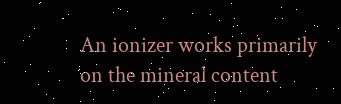An ionizer works primarily on the mineral content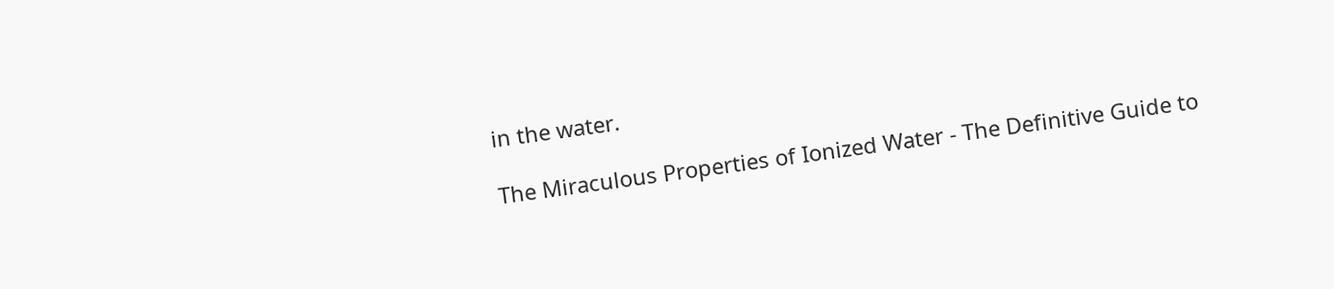in the water.

The Miraculous Properties of Ionized Water - The Definitive Guide to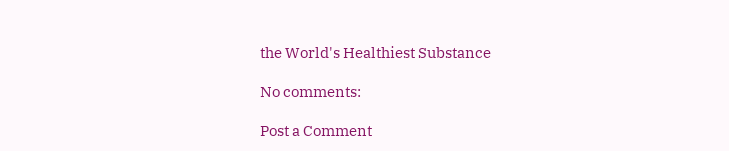the World's Healthiest Substance

No comments:

Post a Comment